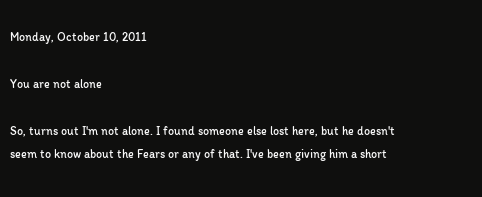Monday, October 10, 2011

You are not alone

So, turns out I'm not alone. I found someone else lost here, but he doesn't seem to know about the Fears or any of that. I've been giving him a short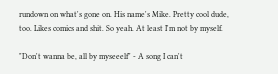rundown on what's gone on. His name's Mike. Pretty cool dude, too. Likes comics and shit. So yeah. At least I'm not by myself.

"Don't wanna be, all by myseeelf" - A song I can't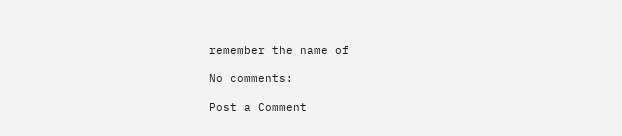remember the name of

No comments:

Post a Comment